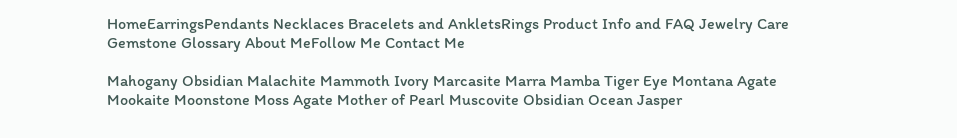HomeEarringsPendants Necklaces Bracelets and AnkletsRings Product Info and FAQ Jewelry Care Gemstone Glossary About MeFollow Me Contact Me

Mahogany Obsidian Malachite Mammoth Ivory Marcasite Marra Mamba Tiger Eye Montana Agate Mookaite Moonstone Moss Agate Mother of Pearl Muscovite Obsidian Ocean Jasper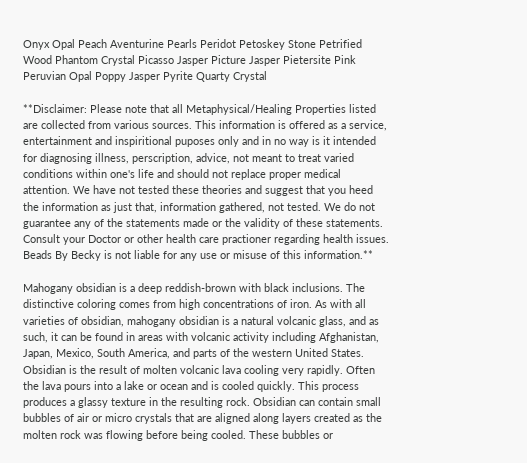Onyx Opal Peach Aventurine Pearls Peridot Petoskey Stone Petrified Wood Phantom Crystal Picasso Jasper Picture Jasper Pietersite Pink Peruvian Opal Poppy Jasper Pyrite Quarty Crystal

**Disclaimer: Please note that all Metaphysical/Healing Properties listed are collected from various sources. This information is offered as a service, entertainment and inspiritional puposes only and in no way is it intended for diagnosing illness, perscription, advice, not meant to treat varied conditions within one's life and should not replace proper medical attention. We have not tested these theories and suggest that you heed the information as just that, information gathered, not tested. We do not guarantee any of the statements made or the validity of these statements. Consult your Doctor or other health care practioner regarding health issues. Beads By Becky is not liable for any use or misuse of this information.**

Mahogany obsidian is a deep reddish-brown with black inclusions. The distinctive coloring comes from high concentrations of iron. As with all varieties of obsidian, mahogany obsidian is a natural volcanic glass, and as such, it can be found in areas with volcanic activity including Afghanistan, Japan, Mexico, South America, and parts of the western United States. Obsidian is the result of molten volcanic lava cooling very rapidly. Often the lava pours into a lake or ocean and is cooled quickly. This process produces a glassy texture in the resulting rock. Obsidian can contain small bubbles of air or micro crystals that are aligned along layers created as the molten rock was flowing before being cooled. These bubbles or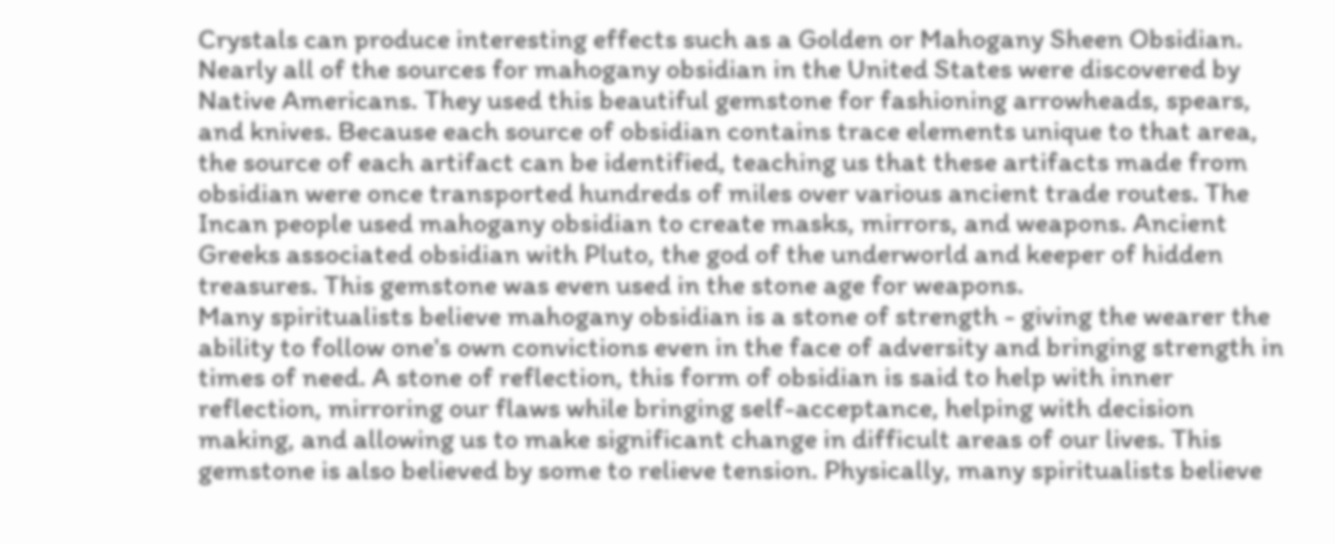Crystals can produce interesting effects such as a Golden or Mahogany Sheen Obsidian.
Nearly all of the sources for mahogany obsidian in the United States were discovered by Native Americans. They used this beautiful gemstone for fashioning arrowheads, spears, and knives. Because each source of obsidian contains trace elements unique to that area, the source of each artifact can be identified, teaching us that these artifacts made from obsidian were once transported hundreds of miles over various ancient trade routes. The Incan people used mahogany obsidian to create masks, mirrors, and weapons. Ancient Greeks associated obsidian with Pluto, the god of the underworld and keeper of hidden treasures. This gemstone was even used in the stone age for weapons.
Many spiritualists believe mahogany obsidian is a stone of strength - giving the wearer the ability to follow one's own convictions even in the face of adversity and bringing strength in times of need. A stone of reflection, this form of obsidian is said to help with inner reflection, mirroring our flaws while bringing self-acceptance, helping with decision making, and allowing us to make significant change in difficult areas of our lives. This gemstone is also believed by some to relieve tension. Physically, many spiritualists believe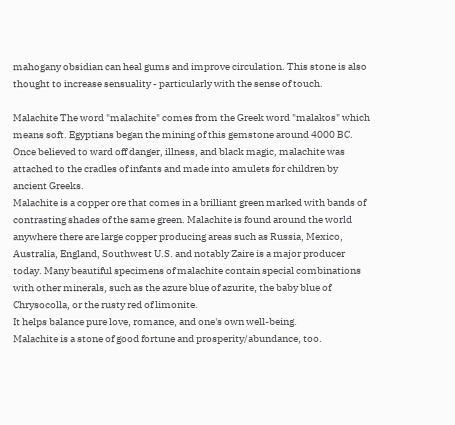mahogany obsidian can heal gums and improve circulation. This stone is also thought to increase sensuality - particularly with the sense of touch.

Malachite The word "malachite" comes from the Greek word "malakos" which means soft. Egyptians began the mining of this gemstone around 4000 BC. Once believed to ward off danger, illness, and black magic, malachite was attached to the cradles of infants and made into amulets for children by ancient Greeks.
Malachite is a copper ore that comes in a brilliant green marked with bands of contrasting shades of the same green. Malachite is found around the world anywhere there are large copper producing areas such as Russia, Mexico, Australia, England, Southwest U.S. and notably Zaire is a major producer today. Many beautiful specimens of malachite contain special combinations with other minerals, such as the azure blue of azurite, the baby blue of Chrysocolla, or the rusty red of limonite.
It helps balance pure love, romance, and one's own well-being.
Malachite is a stone of good fortune and prosperity/abundance, too.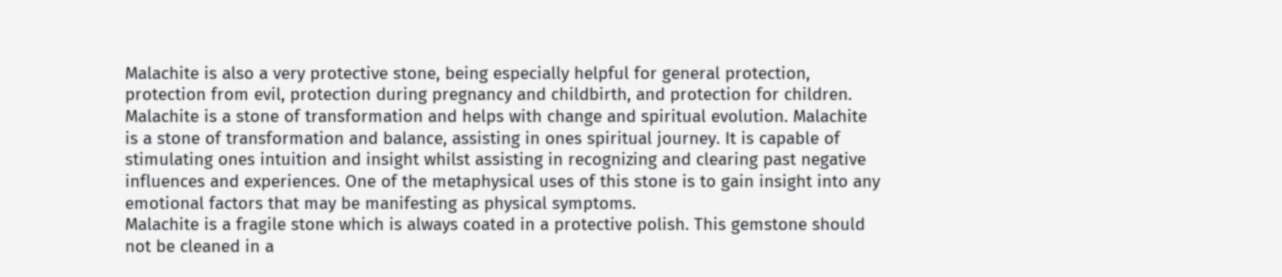Malachite is also a very protective stone, being especially helpful for general protection, protection from evil, protection during pregnancy and childbirth, and protection for children. Malachite is a stone of transformation and helps with change and spiritual evolution. Malachite is a stone of transformation and balance, assisting in ones spiritual journey. It is capable of stimulating ones intuition and insight whilst assisting in recognizing and clearing past negative influences and experiences. One of the metaphysical uses of this stone is to gain insight into any emotional factors that may be manifesting as physical symptoms.
Malachite is a fragile stone which is always coated in a protective polish. This gemstone should not be cleaned in a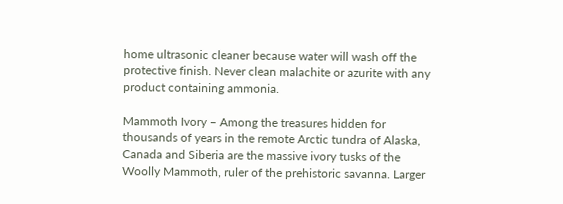home ultrasonic cleaner because water will wash off the protective finish. Never clean malachite or azurite with any product containing ammonia.

Mammoth Ivory – Among the treasures hidden for thousands of years in the remote Arctic tundra of Alaska, Canada and Siberia are the massive ivory tusks of the Woolly Mammoth, ruler of the prehistoric savanna. Larger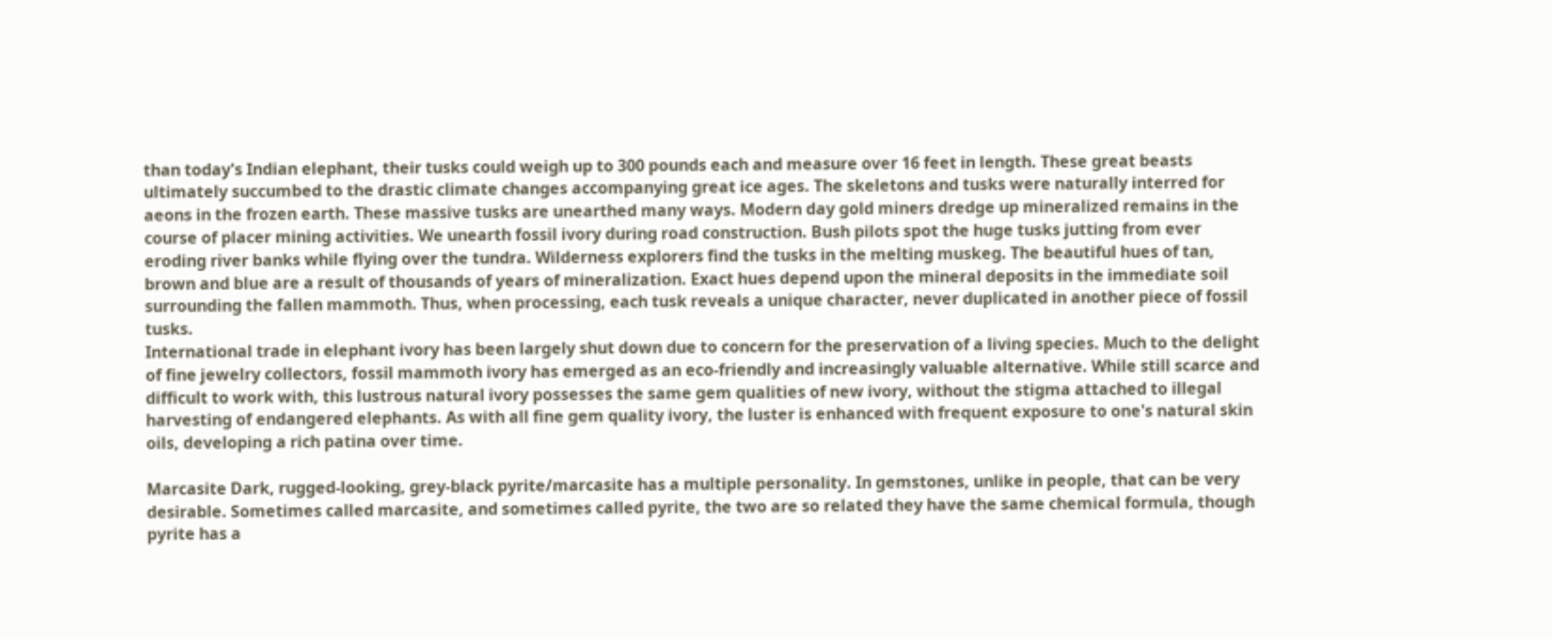than today's Indian elephant, their tusks could weigh up to 300 pounds each and measure over 16 feet in length. These great beasts ultimately succumbed to the drastic climate changes accompanying great ice ages. The skeletons and tusks were naturally interred for aeons in the frozen earth. These massive tusks are unearthed many ways. Modern day gold miners dredge up mineralized remains in the course of placer mining activities. We unearth fossil ivory during road construction. Bush pilots spot the huge tusks jutting from ever eroding river banks while flying over the tundra. Wilderness explorers find the tusks in the melting muskeg. The beautiful hues of tan, brown and blue are a result of thousands of years of mineralization. Exact hues depend upon the mineral deposits in the immediate soil surrounding the fallen mammoth. Thus, when processing, each tusk reveals a unique character, never duplicated in another piece of fossil tusks.
International trade in elephant ivory has been largely shut down due to concern for the preservation of a living species. Much to the delight of fine jewelry collectors, fossil mammoth ivory has emerged as an eco-friendly and increasingly valuable alternative. While still scarce and difficult to work with, this lustrous natural ivory possesses the same gem qualities of new ivory, without the stigma attached to illegal harvesting of endangered elephants. As with all fine gem quality ivory, the luster is enhanced with frequent exposure to one's natural skin oils, developing a rich patina over time.

Marcasite Dark, rugged-looking, grey-black pyrite/marcasite has a multiple personality. In gemstones, unlike in people, that can be very desirable. Sometimes called marcasite, and sometimes called pyrite, the two are so related they have the same chemical formula, though pyrite has a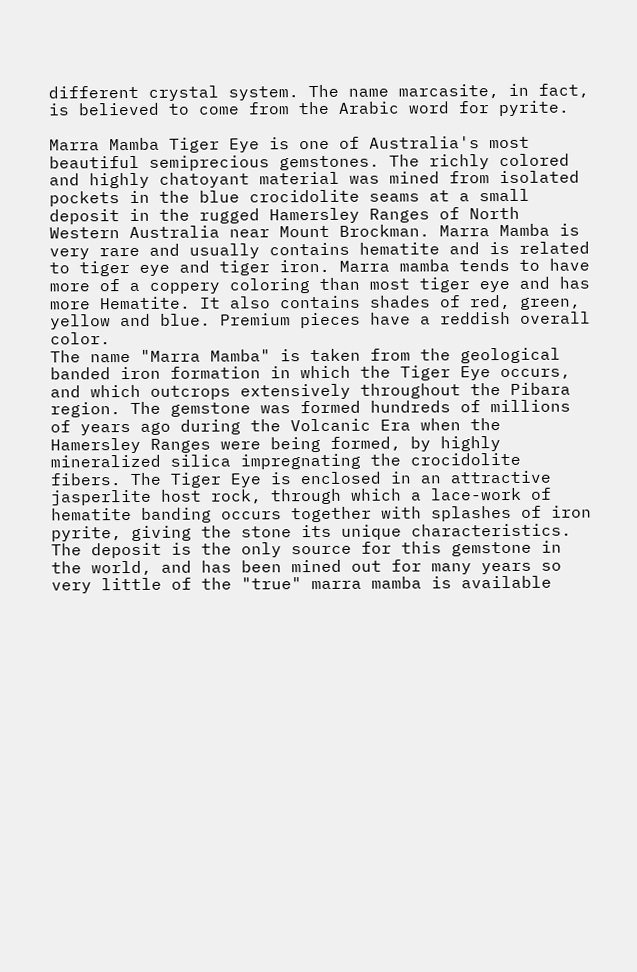different crystal system. The name marcasite, in fact, is believed to come from the Arabic word for pyrite.

Marra Mamba Tiger Eye is one of Australia's most beautiful semiprecious gemstones. The richly colored and highly chatoyant material was mined from isolated pockets in the blue crocidolite seams at a small deposit in the rugged Hamersley Ranges of North Western Australia near Mount Brockman. Marra Mamba is very rare and usually contains hematite and is related to tiger eye and tiger iron. Marra mamba tends to have more of a coppery coloring than most tiger eye and has more Hematite. It also contains shades of red, green, yellow and blue. Premium pieces have a reddish overall color.
The name "Marra Mamba" is taken from the geological banded iron formation in which the Tiger Eye occurs, and which outcrops extensively throughout the Pibara region. The gemstone was formed hundreds of millions of years ago during the Volcanic Era when the Hamersley Ranges were being formed, by highly mineralized silica impregnating the crocidolite fibers. The Tiger Eye is enclosed in an attractive jasperlite host rock, through which a lace-work of hematite banding occurs together with splashes of iron pyrite, giving the stone its unique characteristics. The deposit is the only source for this gemstone in the world, and has been mined out for many years so very little of the "true" marra mamba is available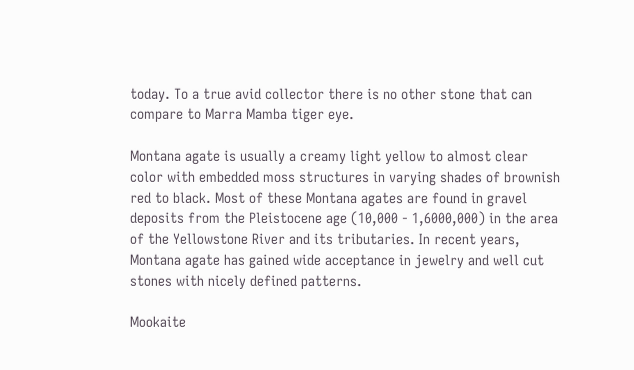today. To a true avid collector there is no other stone that can compare to Marra Mamba tiger eye.

Montana agate is usually a creamy light yellow to almost clear color with embedded moss structures in varying shades of brownish red to black. Most of these Montana agates are found in gravel deposits from the Pleistocene age (10,000 - 1,6000,000) in the area of the Yellowstone River and its tributaries. In recent years, Montana agate has gained wide acceptance in jewelry and well cut stones with nicely defined patterns.

Mookaite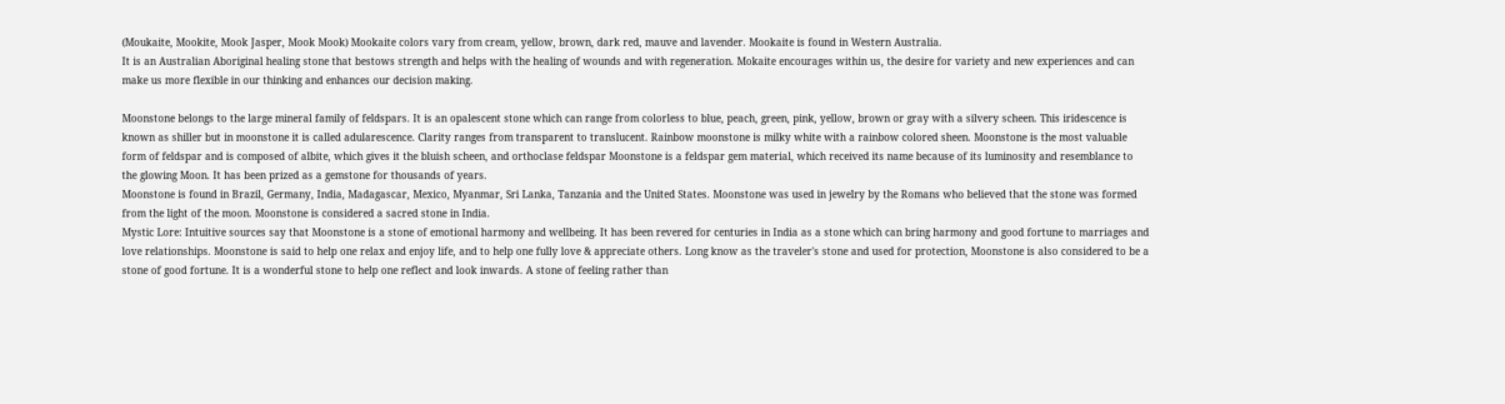(Moukaite, Mookite, Mook Jasper, Mook Mook) Mookaite colors vary from cream, yellow, brown, dark red, mauve and lavender. Mookaite is found in Western Australia.
It is an Australian Aboriginal healing stone that bestows strength and helps with the healing of wounds and with regeneration. Mokaite encourages within us, the desire for variety and new experiences and can make us more flexible in our thinking and enhances our decision making.

Moonstone belongs to the large mineral family of feldspars. It is an opalescent stone which can range from colorless to blue, peach, green, pink, yellow, brown or gray with a silvery scheen. This iridescence is known as shiller but in moonstone it is called adularescence. Clarity ranges from transparent to translucent. Rainbow moonstone is milky white with a rainbow colored sheen. Moonstone is the most valuable form of feldspar and is composed of albite, which gives it the bluish scheen, and orthoclase feldspar Moonstone is a feldspar gem material, which received its name because of its luminosity and resemblance to the glowing Moon. It has been prized as a gemstone for thousands of years.
Moonstone is found in Brazil, Germany, India, Madagascar, Mexico, Myanmar, Sri Lanka, Tanzania and the United States. Moonstone was used in jewelry by the Romans who believed that the stone was formed from the light of the moon. Moonstone is considered a sacred stone in India.
Mystic Lore: Intuitive sources say that Moonstone is a stone of emotional harmony and wellbeing. It has been revered for centuries in India as a stone which can bring harmony and good fortune to marriages and love relationships. Moonstone is said to help one relax and enjoy life, and to help one fully love & appreciate others. Long know as the traveler's stone and used for protection, Moonstone is also considered to be a stone of good fortune. It is a wonderful stone to help one reflect and look inwards. A stone of feeling rather than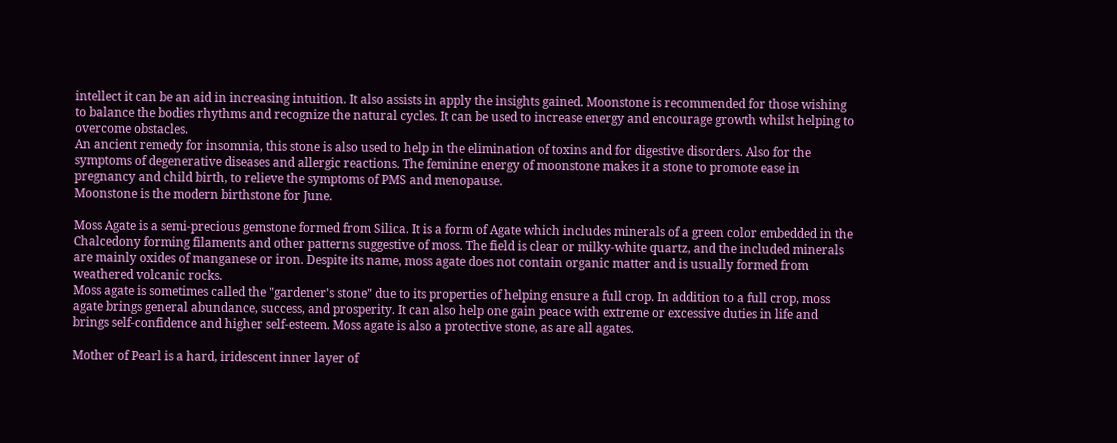intellect it can be an aid in increasing intuition. It also assists in apply the insights gained. Moonstone is recommended for those wishing to balance the bodies rhythms and recognize the natural cycles. It can be used to increase energy and encourage growth whilst helping to overcome obstacles.
An ancient remedy for insomnia, this stone is also used to help in the elimination of toxins and for digestive disorders. Also for the symptoms of degenerative diseases and allergic reactions. The feminine energy of moonstone makes it a stone to promote ease in pregnancy and child birth, to relieve the symptoms of PMS and menopause.
Moonstone is the modern birthstone for June.

Moss Agate is a semi-precious gemstone formed from Silica. It is a form of Agate which includes minerals of a green color embedded in the Chalcedony forming filaments and other patterns suggestive of moss. The field is clear or milky-white quartz, and the included minerals are mainly oxides of manganese or iron. Despite its name, moss agate does not contain organic matter and is usually formed from weathered volcanic rocks.
Moss agate is sometimes called the "gardener's stone" due to its properties of helping ensure a full crop. In addition to a full crop, moss agate brings general abundance, success, and prosperity. It can also help one gain peace with extreme or excessive duties in life and brings self-confidence and higher self-esteem. Moss agate is also a protective stone, as are all agates.

Mother of Pearl is a hard, iridescent inner layer of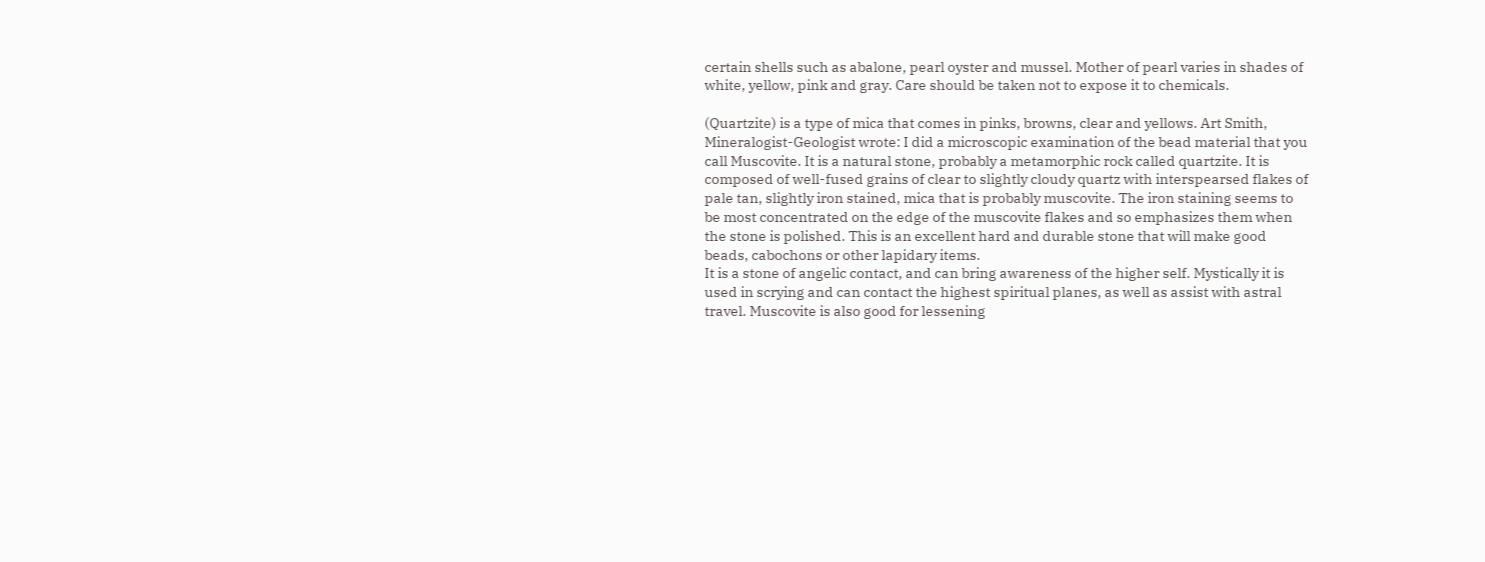certain shells such as abalone, pearl oyster and mussel. Mother of pearl varies in shades of white, yellow, pink and gray. Care should be taken not to expose it to chemicals.

(Quartzite) is a type of mica that comes in pinks, browns, clear and yellows. Art Smith, Mineralogist-Geologist wrote: I did a microscopic examination of the bead material that you call Muscovite. It is a natural stone, probably a metamorphic rock called quartzite. It is composed of well-fused grains of clear to slightly cloudy quartz with interspearsed flakes of pale tan, slightly iron stained, mica that is probably muscovite. The iron staining seems to be most concentrated on the edge of the muscovite flakes and so emphasizes them when the stone is polished. This is an excellent hard and durable stone that will make good beads, cabochons or other lapidary items.
It is a stone of angelic contact, and can bring awareness of the higher self. Mystically it is used in scrying and can contact the highest spiritual planes, as well as assist with astral travel. Muscovite is also good for lessening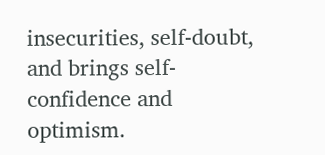insecurities, self-doubt, and brings self-confidence and optimism.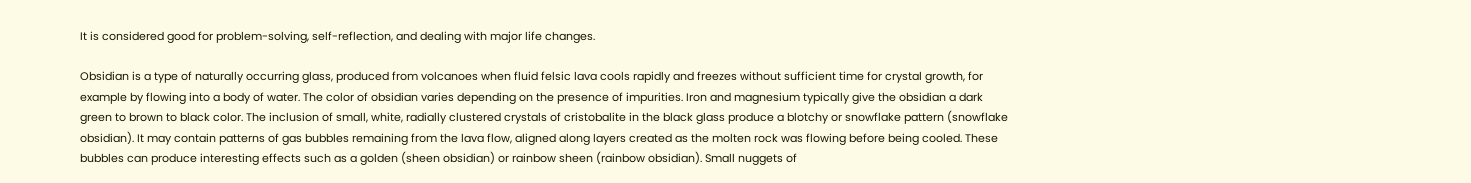It is considered good for problem-solving, self-reflection, and dealing with major life changes.

Obsidian is a type of naturally occurring glass, produced from volcanoes when fluid felsic lava cools rapidly and freezes without sufficient time for crystal growth, for example by flowing into a body of water. The color of obsidian varies depending on the presence of impurities. Iron and magnesium typically give the obsidian a dark green to brown to black color. The inclusion of small, white, radially clustered crystals of cristobalite in the black glass produce a blotchy or snowflake pattern (snowflake obsidian). It may contain patterns of gas bubbles remaining from the lava flow, aligned along layers created as the molten rock was flowing before being cooled. These bubbles can produce interesting effects such as a golden (sheen obsidian) or rainbow sheen (rainbow obsidian). Small nuggets of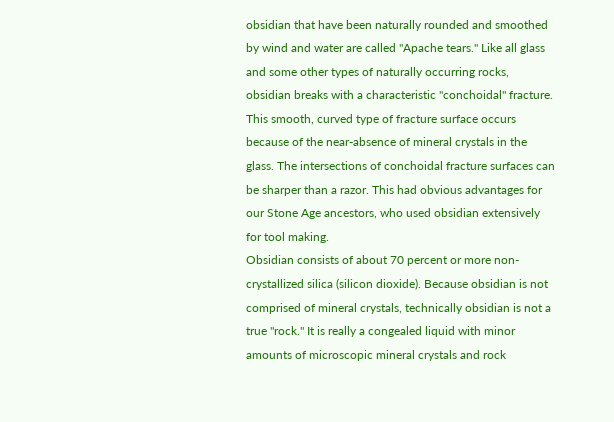obsidian that have been naturally rounded and smoothed by wind and water are called "Apache tears." Like all glass and some other types of naturally occurring rocks, obsidian breaks with a characteristic "conchoidal" fracture. This smooth, curved type of fracture surface occurs because of the near-absence of mineral crystals in the glass. The intersections of conchoidal fracture surfaces can be sharper than a razor. This had obvious advantages for our Stone Age ancestors, who used obsidian extensively for tool making.
Obsidian consists of about 70 percent or more non-crystallized silica (silicon dioxide). Because obsidian is not comprised of mineral crystals, technically obsidian is not a true "rock." It is really a congealed liquid with minor amounts of microscopic mineral crystals and rock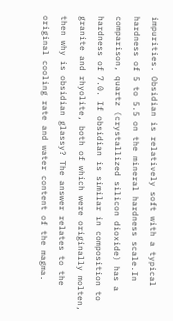impurities. Obsidian is relatively soft with a typical hardness of 5 to 5.5 on the mineral hardness scale.In comparison, quartz (crystallized silicon dioxide) has a hardness of 7.0. If obsidian is similar in composition to granite and rhyolite, both of which were originally molten, then why is obsidian glassy? The answer relates to the original cooling rate and water content of the magma.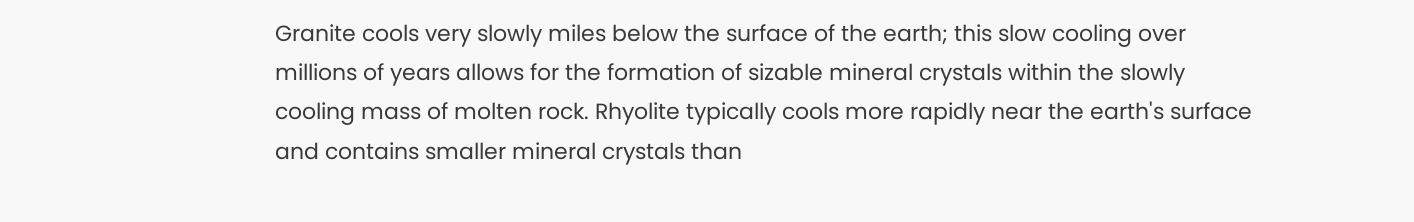Granite cools very slowly miles below the surface of the earth; this slow cooling over millions of years allows for the formation of sizable mineral crystals within the slowly cooling mass of molten rock. Rhyolite typically cools more rapidly near the earth's surface and contains smaller mineral crystals than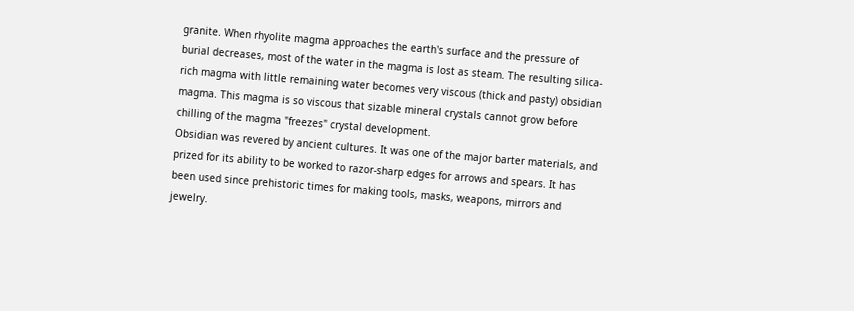granite. When rhyolite magma approaches the earth's surface and the pressure of burial decreases, most of the water in the magma is lost as steam. The resulting silica-rich magma with little remaining water becomes very viscous (thick and pasty) obsidian magma. This magma is so viscous that sizable mineral crystals cannot grow before chilling of the magma "freezes" crystal development.
Obsidian was revered by ancient cultures. It was one of the major barter materials, and prized for its ability to be worked to razor-sharp edges for arrows and spears. It has been used since prehistoric times for making tools, masks, weapons, mirrors and jewelry.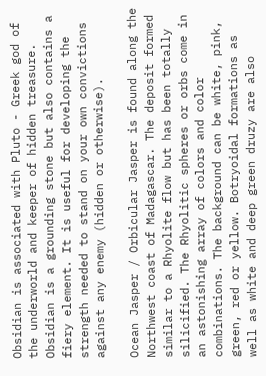Obsidian is associated with Pluto - Greek god of the underworld and keeper of hidden treasure. Obsidian is a grounding stone but also contains a fiery element. It is useful for developing the strength needed to stand on your own convictions against any enemy (hidden or otherwise).

Ocean Jasper / Orbicular Jasper is found along the Northwest coast of Madagascar. The deposit formed similar to a Rhyolite flow but has been totally silicified. The Rhyolitic spheres or orbs come in an astonishing array of colors and color combinations. The background can be white, pink, green, red or yellow. Botryoidal formations as well as white and deep green druzy are also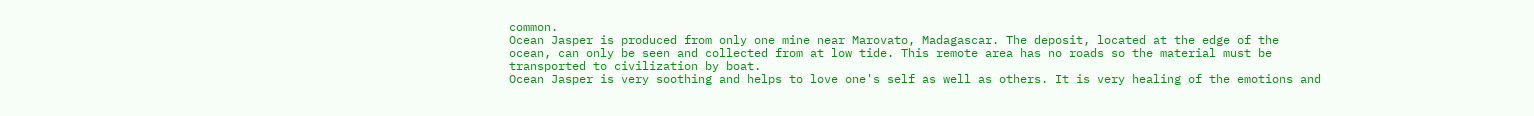common.
Ocean Jasper is produced from only one mine near Marovato, Madagascar. The deposit, located at the edge of the ocean, can only be seen and collected from at low tide. This remote area has no roads so the material must be transported to civilization by boat.
Ocean Jasper is very soothing and helps to love one's self as well as others. It is very healing of the emotions and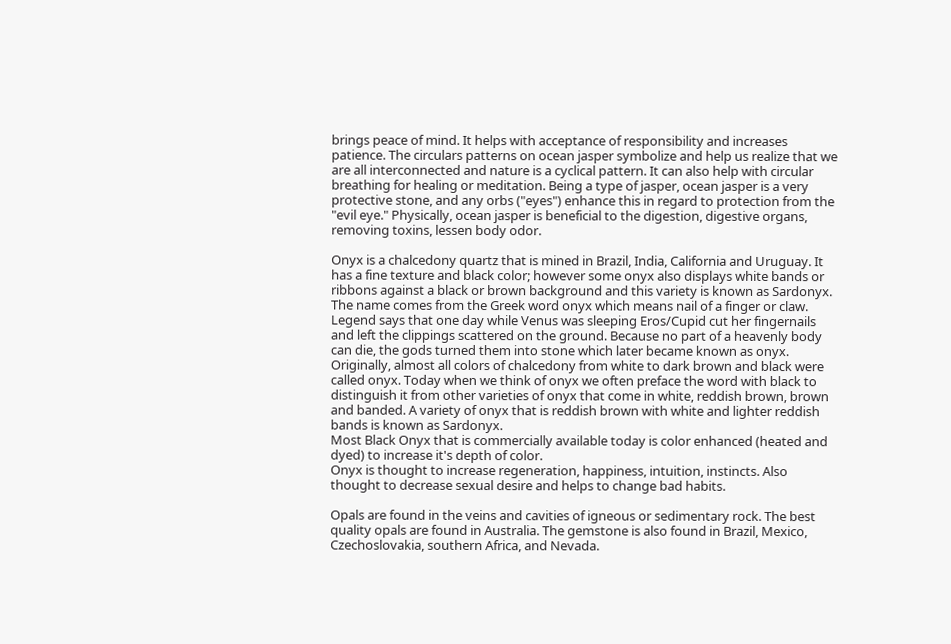brings peace of mind. It helps with acceptance of responsibility and increases patience. The circulars patterns on ocean jasper symbolize and help us realize that we are all interconnected and nature is a cyclical pattern. It can also help with circular breathing for healing or meditation. Being a type of jasper, ocean jasper is a very protective stone, and any orbs ("eyes") enhance this in regard to protection from the "evil eye." Physically, ocean jasper is beneficial to the digestion, digestive organs, removing toxins, lessen body odor.

Onyx is a chalcedony quartz that is mined in Brazil, India, California and Uruguay. It has a fine texture and black color; however some onyx also displays white bands or ribbons against a black or brown background and this variety is known as Sardonyx.
The name comes from the Greek word onyx which means nail of a finger or claw. Legend says that one day while Venus was sleeping Eros/Cupid cut her fingernails and left the clippings scattered on the ground. Because no part of a heavenly body can die, the gods turned them into stone which later became known as onyx.
Originally, almost all colors of chalcedony from white to dark brown and black were called onyx. Today when we think of onyx we often preface the word with black to distinguish it from other varieties of onyx that come in white, reddish brown, brown and banded. A variety of onyx that is reddish brown with white and lighter reddish bands is known as Sardonyx.
Most Black Onyx that is commercially available today is color enhanced (heated and dyed) to increase it's depth of color.
Onyx is thought to increase regeneration, happiness, intuition, instincts. Also thought to decrease sexual desire and helps to change bad habits.

Opals are found in the veins and cavities of igneous or sedimentary rock. The best quality opals are found in Australia. The gemstone is also found in Brazil, Mexico, Czechoslovakia, southern Africa, and Nevada.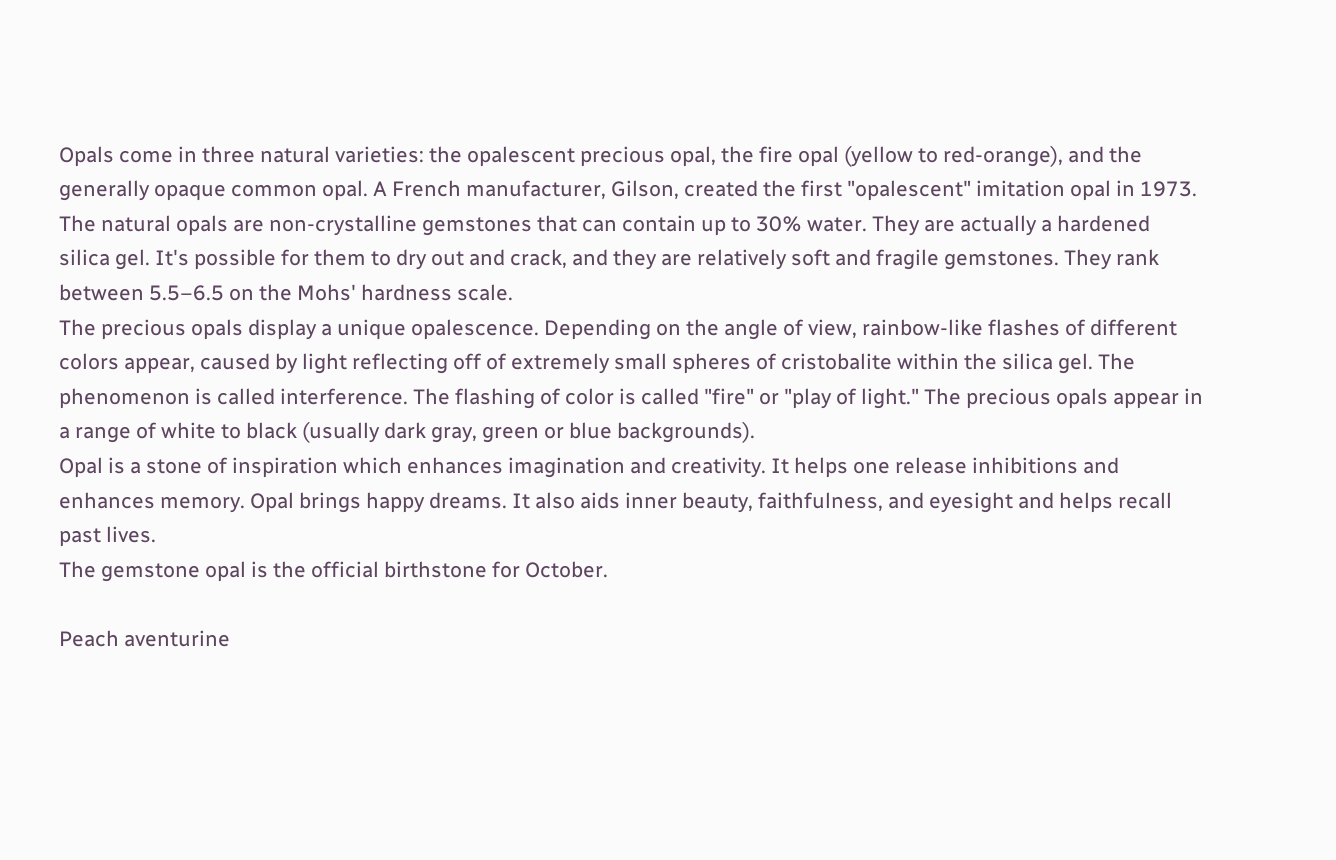Opals come in three natural varieties: the opalescent precious opal, the fire opal (yellow to red-orange), and the generally opaque common opal. A French manufacturer, Gilson, created the first "opalescent" imitation opal in 1973. The natural opals are non-crystalline gemstones that can contain up to 30% water. They are actually a hardened silica gel. It's possible for them to dry out and crack, and they are relatively soft and fragile gemstones. They rank between 5.5–6.5 on the Mohs' hardness scale.
The precious opals display a unique opalescence. Depending on the angle of view, rainbow-like flashes of different colors appear, caused by light reflecting off of extremely small spheres of cristobalite within the silica gel. The phenomenon is called interference. The flashing of color is called "fire" or "play of light." The precious opals appear in a range of white to black (usually dark gray, green or blue backgrounds).
Opal is a stone of inspiration which enhances imagination and creativity. It helps one release inhibitions and enhances memory. Opal brings happy dreams. It also aids inner beauty, faithfulness, and eyesight and helps recall past lives.
The gemstone opal is the official birthstone for October.

Peach aventurine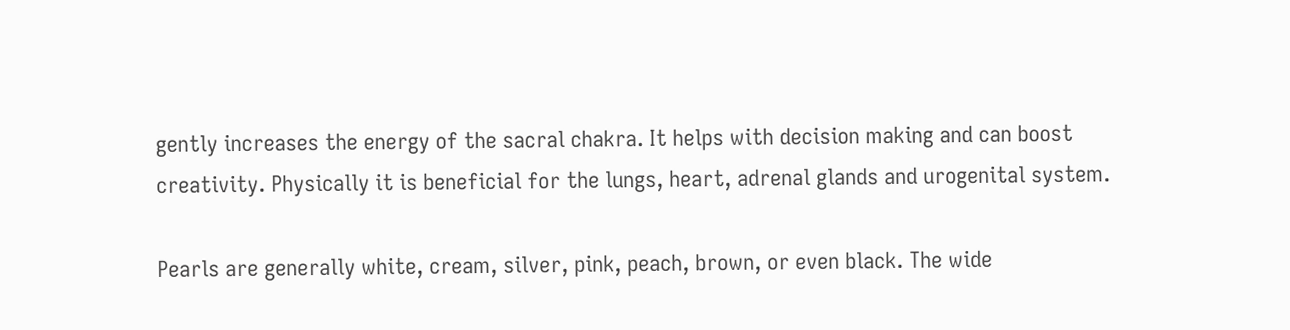gently increases the energy of the sacral chakra. It helps with decision making and can boost creativity. Physically it is beneficial for the lungs, heart, adrenal glands and urogenital system.

Pearls are generally white, cream, silver, pink, peach, brown, or even black. The wide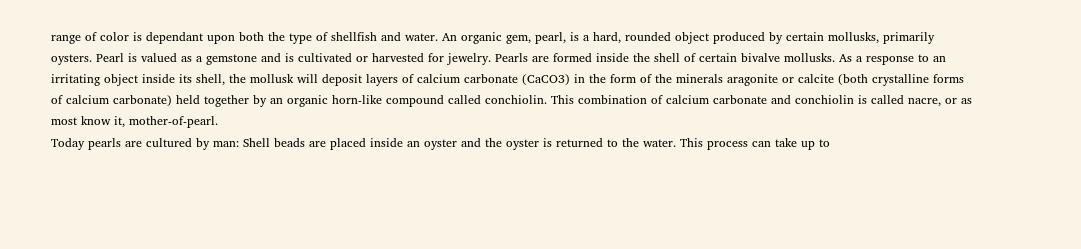range of color is dependant upon both the type of shellfish and water. An organic gem, pearl, is a hard, rounded object produced by certain mollusks, primarily oysters. Pearl is valued as a gemstone and is cultivated or harvested for jewelry. Pearls are formed inside the shell of certain bivalve mollusks. As a response to an irritating object inside its shell, the mollusk will deposit layers of calcium carbonate (CaCO3) in the form of the minerals aragonite or calcite (both crystalline forms of calcium carbonate) held together by an organic horn-like compound called conchiolin. This combination of calcium carbonate and conchiolin is called nacre, or as most know it, mother-of-pearl.
Today pearls are cultured by man: Shell beads are placed inside an oyster and the oyster is returned to the water. This process can take up to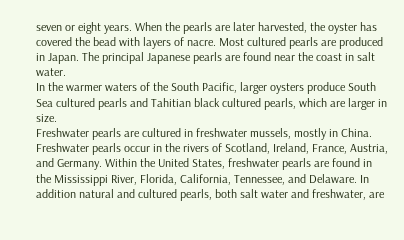seven or eight years. When the pearls are later harvested, the oyster has covered the bead with layers of nacre. Most cultured pearls are produced in Japan. The principal Japanese pearls are found near the coast in salt water.
In the warmer waters of the South Pacific, larger oysters produce South Sea cultured pearls and Tahitian black cultured pearls, which are larger in size.
Freshwater pearls are cultured in freshwater mussels, mostly in China. Freshwater pearls occur in the rivers of Scotland, Ireland, France, Austria, and Germany. Within the United States, freshwater pearls are found in the Mississippi River, Florida, California, Tennessee, and Delaware. In addition natural and cultured pearls, both salt water and freshwater, are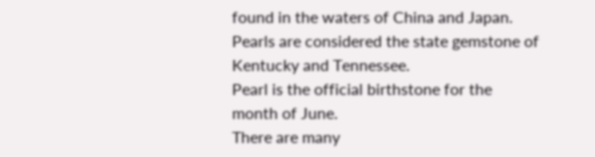found in the waters of China and Japan. Pearls are considered the state gemstone of Kentucky and Tennessee.
Pearl is the official birthstone for the month of June.
There are many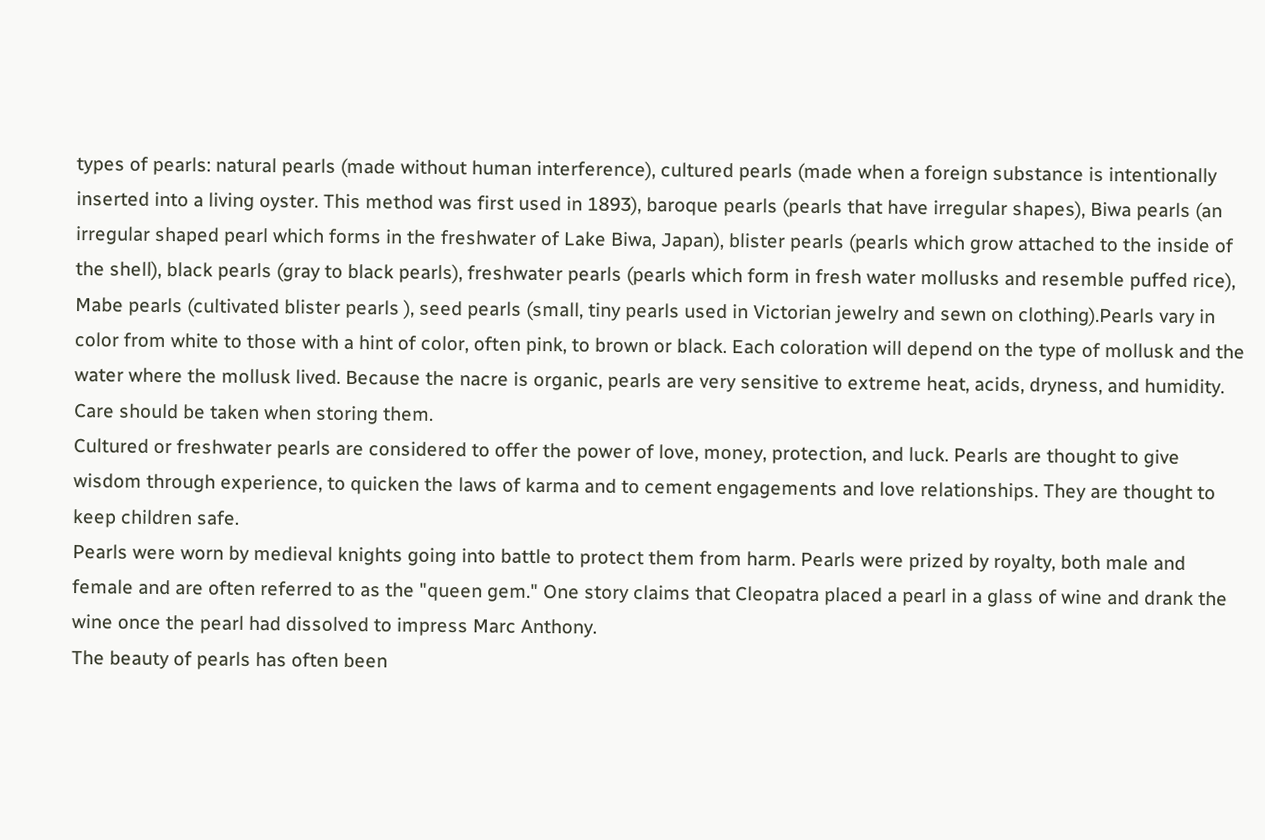types of pearls: natural pearls (made without human interference), cultured pearls (made when a foreign substance is intentionally inserted into a living oyster. This method was first used in 1893), baroque pearls (pearls that have irregular shapes), Biwa pearls (an irregular shaped pearl which forms in the freshwater of Lake Biwa, Japan), blister pearls (pearls which grow attached to the inside of the shell), black pearls (gray to black pearls), freshwater pearls (pearls which form in fresh water mollusks and resemble puffed rice), Mabe pearls (cultivated blister pearls ), seed pearls (small, tiny pearls used in Victorian jewelry and sewn on clothing).Pearls vary in color from white to those with a hint of color, often pink, to brown or black. Each coloration will depend on the type of mollusk and the water where the mollusk lived. Because the nacre is organic, pearls are very sensitive to extreme heat, acids, dryness, and humidity. Care should be taken when storing them.
Cultured or freshwater pearls are considered to offer the power of love, money, protection, and luck. Pearls are thought to give wisdom through experience, to quicken the laws of karma and to cement engagements and love relationships. They are thought to keep children safe.
Pearls were worn by medieval knights going into battle to protect them from harm. Pearls were prized by royalty, both male and female and are often referred to as the "queen gem." One story claims that Cleopatra placed a pearl in a glass of wine and drank the wine once the pearl had dissolved to impress Marc Anthony.
The beauty of pearls has often been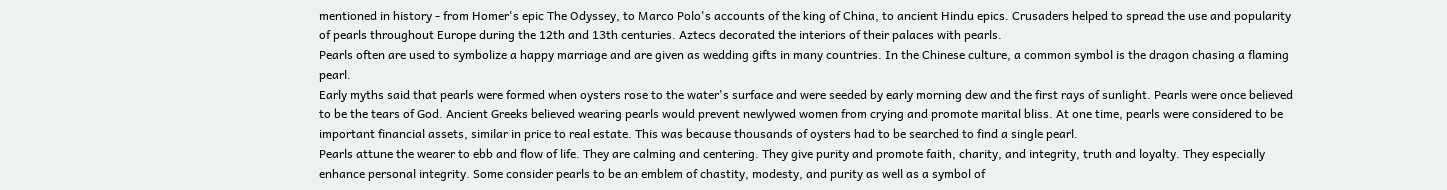mentioned in history - from Homer's epic The Odyssey, to Marco Polo's accounts of the king of China, to ancient Hindu epics. Crusaders helped to spread the use and popularity of pearls throughout Europe during the 12th and 13th centuries. Aztecs decorated the interiors of their palaces with pearls.
Pearls often are used to symbolize a happy marriage and are given as wedding gifts in many countries. In the Chinese culture, a common symbol is the dragon chasing a flaming pearl.
Early myths said that pearls were formed when oysters rose to the water's surface and were seeded by early morning dew and the first rays of sunlight. Pearls were once believed to be the tears of God. Ancient Greeks believed wearing pearls would prevent newlywed women from crying and promote marital bliss. At one time, pearls were considered to be important financial assets, similar in price to real estate. This was because thousands of oysters had to be searched to find a single pearl.
Pearls attune the wearer to ebb and flow of life. They are calming and centering. They give purity and promote faith, charity, and integrity, truth and loyalty. They especially enhance personal integrity. Some consider pearls to be an emblem of chastity, modesty, and purity as well as a symbol of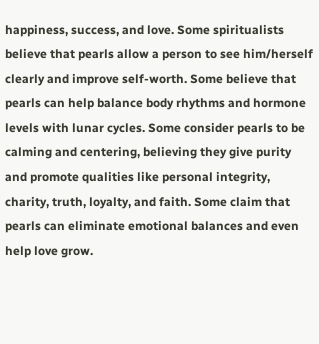happiness, success, and love. Some spiritualists believe that pearls allow a person to see him/herself clearly and improve self-worth. Some believe that pearls can help balance body rhythms and hormone levels with lunar cycles. Some consider pearls to be calming and centering, believing they give purity and promote qualities like personal integrity, charity, truth, loyalty, and faith. Some claim that pearls can eliminate emotional balances and even help love grow.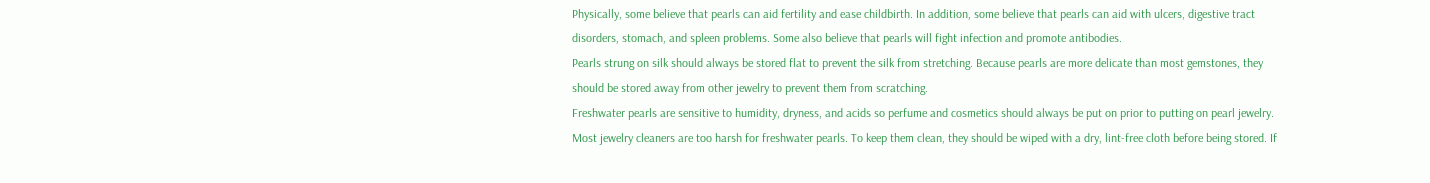Physically, some believe that pearls can aid fertility and ease childbirth. In addition, some believe that pearls can aid with ulcers, digestive tract disorders, stomach, and spleen problems. Some also believe that pearls will fight infection and promote antibodies.
Pearls strung on silk should always be stored flat to prevent the silk from stretching. Because pearls are more delicate than most gemstones, they should be stored away from other jewelry to prevent them from scratching.
Freshwater pearls are sensitive to humidity, dryness, and acids so perfume and cosmetics should always be put on prior to putting on pearl jewelry. Most jewelry cleaners are too harsh for freshwater pearls. To keep them clean, they should be wiped with a dry, lint-free cloth before being stored. If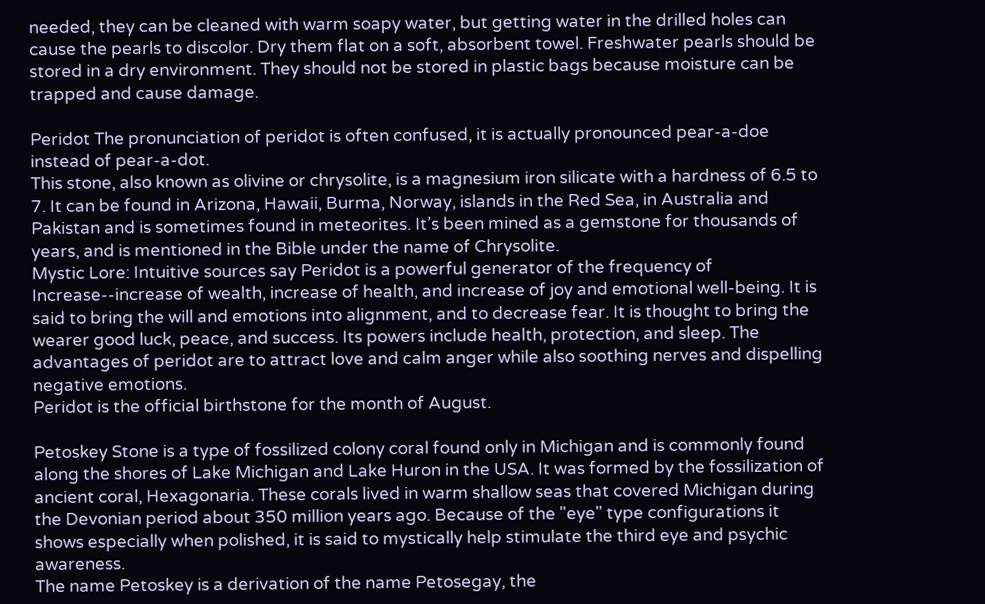needed, they can be cleaned with warm soapy water, but getting water in the drilled holes can cause the pearls to discolor. Dry them flat on a soft, absorbent towel. Freshwater pearls should be stored in a dry environment. They should not be stored in plastic bags because moisture can be trapped and cause damage.

Peridot The pronunciation of peridot is often confused, it is actually pronounced pear-a-doe instead of pear-a-dot.
This stone, also known as olivine or chrysolite, is a magnesium iron silicate with a hardness of 6.5 to 7. It can be found in Arizona, Hawaii, Burma, Norway, islands in the Red Sea, in Australia and Pakistan and is sometimes found in meteorites. It’s been mined as a gemstone for thousands of years, and is mentioned in the Bible under the name of Chrysolite.
Mystic Lore: Intuitive sources say Peridot is a powerful generator of the frequency of Increase--increase of wealth, increase of health, and increase of joy and emotional well-being. It is said to bring the will and emotions into alignment, and to decrease fear. It is thought to bring the wearer good luck, peace, and success. Its powers include health, protection, and sleep. The advantages of peridot are to attract love and calm anger while also soothing nerves and dispelling negative emotions.
Peridot is the official birthstone for the month of August.

Petoskey Stone is a type of fossilized colony coral found only in Michigan and is commonly found along the shores of Lake Michigan and Lake Huron in the USA. It was formed by the fossilization of ancient coral, Hexagonaria. These corals lived in warm shallow seas that covered Michigan during the Devonian period about 350 million years ago. Because of the "eye" type configurations it shows especially when polished, it is said to mystically help stimulate the third eye and psychic awareness.
The name Petoskey is a derivation of the name Petosegay, the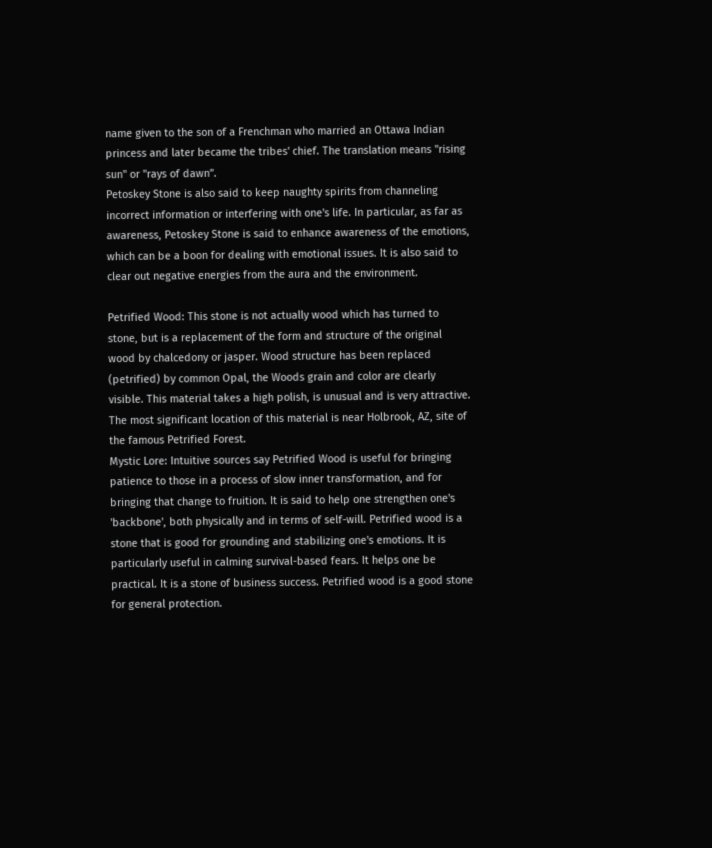name given to the son of a Frenchman who married an Ottawa Indian princess and later became the tribes' chief. The translation means "rising sun" or "rays of dawn”.
Petoskey Stone is also said to keep naughty spirits from channeling incorrect information or interfering with one's life. In particular, as far as awareness, Petoskey Stone is said to enhance awareness of the emotions, which can be a boon for dealing with emotional issues. It is also said to clear out negative energies from the aura and the environment.

Petrified Wood: This stone is not actually wood which has turned to stone, but is a replacement of the form and structure of the original wood by chalcedony or jasper. Wood structure has been replaced (petrified) by common Opal, the Woods grain and color are clearly visible. This material takes a high polish, is unusual and is very attractive.
The most significant location of this material is near Holbrook, AZ, site of the famous Petrified Forest.
Mystic Lore: Intuitive sources say Petrified Wood is useful for bringing patience to those in a process of slow inner transformation, and for bringing that change to fruition. It is said to help one strengthen one's 'backbone', both physically and in terms of self-will. Petrified wood is a stone that is good for grounding and stabilizing one's emotions. It is particularly useful in calming survival-based fears. It helps one be practical. It is a stone of business success. Petrified wood is a good stone for general protection.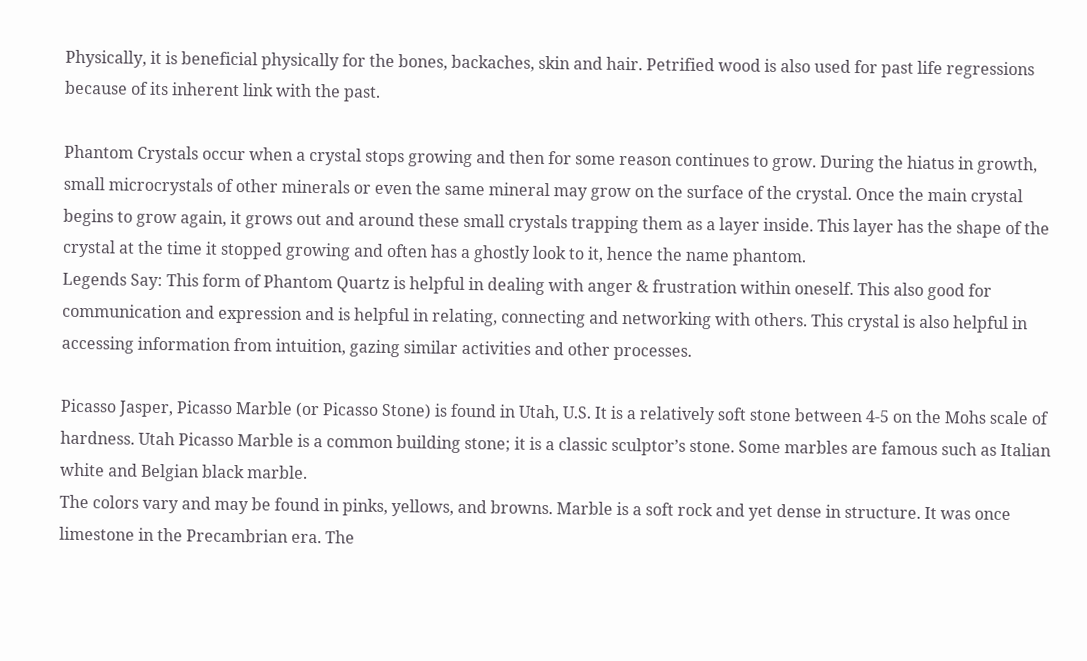Physically, it is beneficial physically for the bones, backaches, skin and hair. Petrified wood is also used for past life regressions because of its inherent link with the past.

Phantom Crystals occur when a crystal stops growing and then for some reason continues to grow. During the hiatus in growth, small microcrystals of other minerals or even the same mineral may grow on the surface of the crystal. Once the main crystal begins to grow again, it grows out and around these small crystals trapping them as a layer inside. This layer has the shape of the crystal at the time it stopped growing and often has a ghostly look to it, hence the name phantom.
Legends Say: This form of Phantom Quartz is helpful in dealing with anger & frustration within oneself. This also good for communication and expression and is helpful in relating, connecting and networking with others. This crystal is also helpful in accessing information from intuition, gazing similar activities and other processes.

Picasso Jasper, Picasso Marble (or Picasso Stone) is found in Utah, U.S. It is a relatively soft stone between 4-5 on the Mohs scale of hardness. Utah Picasso Marble is a common building stone; it is a classic sculptor’s stone. Some marbles are famous such as Italian white and Belgian black marble.
The colors vary and may be found in pinks, yellows, and browns. Marble is a soft rock and yet dense in structure. It was once limestone in the Precambrian era. The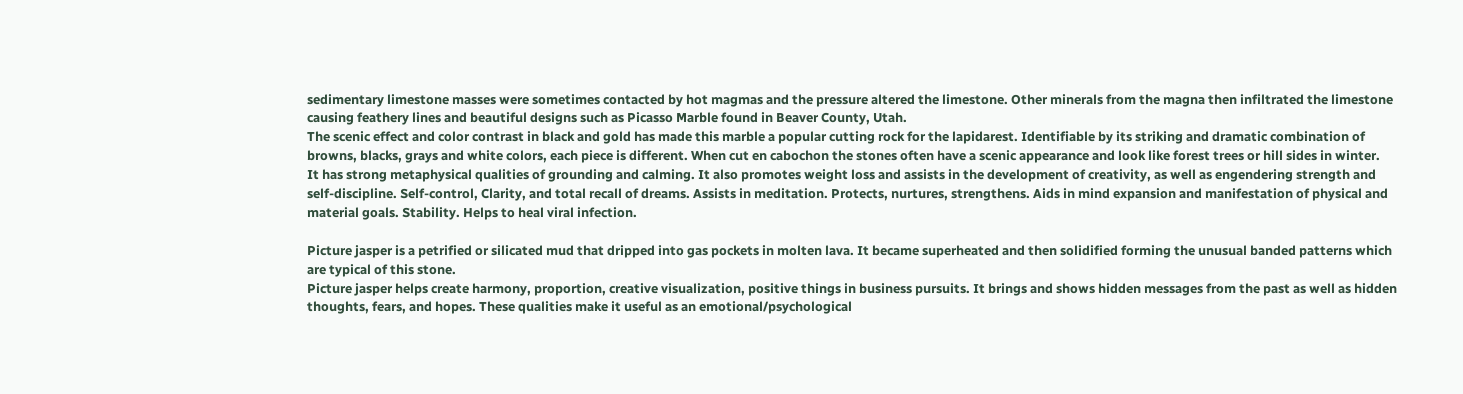sedimentary limestone masses were sometimes contacted by hot magmas and the pressure altered the limestone. Other minerals from the magna then infiltrated the limestone causing feathery lines and beautiful designs such as Picasso Marble found in Beaver County, Utah.
The scenic effect and color contrast in black and gold has made this marble a popular cutting rock for the lapidarest. Identifiable by its striking and dramatic combination of browns, blacks, grays and white colors, each piece is different. When cut en cabochon the stones often have a scenic appearance and look like forest trees or hill sides in winter.
It has strong metaphysical qualities of grounding and calming. It also promotes weight loss and assists in the development of creativity, as well as engendering strength and self-discipline. Self-control, Clarity, and total recall of dreams. Assists in meditation. Protects, nurtures, strengthens. Aids in mind expansion and manifestation of physical and material goals. Stability. Helps to heal viral infection.

Picture jasper is a petrified or silicated mud that dripped into gas pockets in molten lava. It became superheated and then solidified forming the unusual banded patterns which are typical of this stone.
Picture jasper helps create harmony, proportion, creative visualization, positive things in business pursuits. It brings and shows hidden messages from the past as well as hidden thoughts, fears, and hopes. These qualities make it useful as an emotional/psychological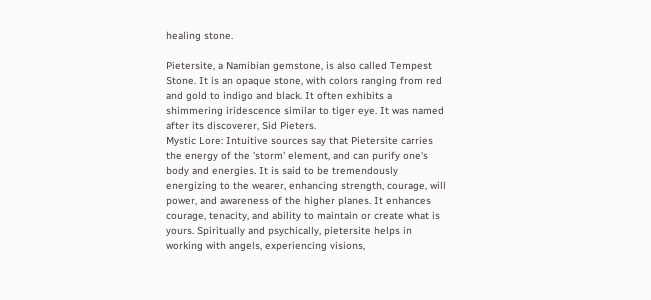healing stone.

Pietersite, a Namibian gemstone, is also called Tempest Stone. It is an opaque stone, with colors ranging from red and gold to indigo and black. It often exhibits a shimmering iridescence similar to tiger eye. It was named after its discoverer, Sid Pieters.
Mystic Lore: Intuitive sources say that Pietersite carries the energy of the 'storm' element, and can purify one's body and energies. It is said to be tremendously energizing to the wearer, enhancing strength, courage, will power, and awareness of the higher planes. It enhances courage, tenacity, and ability to maintain or create what is yours. Spiritually and psychically, pietersite helps in working with angels, experiencing visions,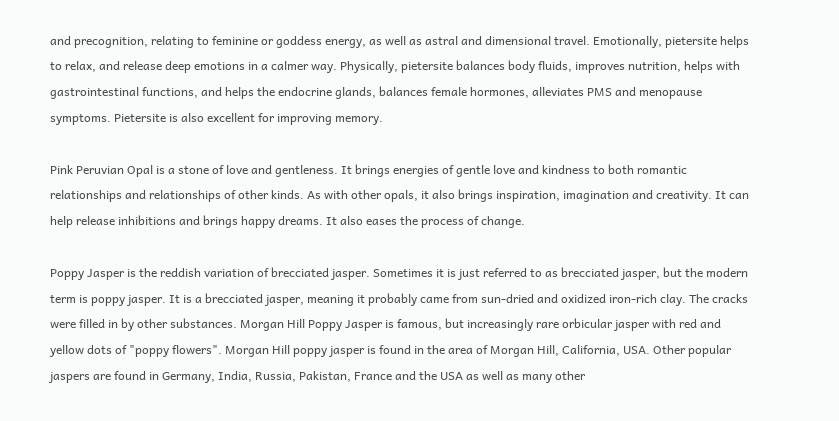and precognition, relating to feminine or goddess energy, as well as astral and dimensional travel. Emotionally, pietersite helps to relax, and release deep emotions in a calmer way. Physically, pietersite balances body fluids, improves nutrition, helps with gastrointestinal functions, and helps the endocrine glands, balances female hormones, alleviates PMS and menopause symptoms. Pietersite is also excellent for improving memory.

Pink Peruvian Opal is a stone of love and gentleness. It brings energies of gentle love and kindness to both romantic relationships and relationships of other kinds. As with other opals, it also brings inspiration, imagination and creativity. It can help release inhibitions and brings happy dreams. It also eases the process of change.

Poppy Jasper is the reddish variation of brecciated jasper. Sometimes it is just referred to as brecciated jasper, but the modern term is poppy jasper. It is a brecciated jasper, meaning it probably came from sun-dried and oxidized iron-rich clay. The cracks were filled in by other substances. Morgan Hill Poppy Jasper is famous, but increasingly rare orbicular jasper with red and yellow dots of "poppy flowers". Morgan Hill poppy jasper is found in the area of Morgan Hill, California, USA. Other popular jaspers are found in Germany, India, Russia, Pakistan, France and the USA as well as many other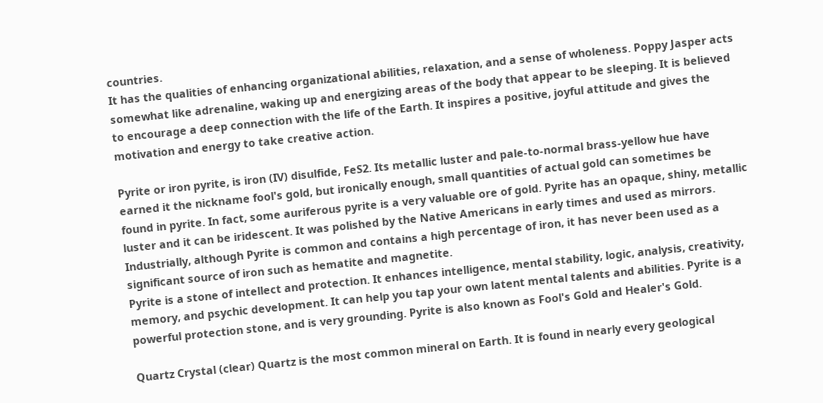countries.
It has the qualities of enhancing organizational abilities, relaxation, and a sense of wholeness. Poppy Jasper acts somewhat like adrenaline, waking up and energizing areas of the body that appear to be sleeping. It is believed to encourage a deep connection with the life of the Earth. It inspires a positive, joyful attitude and gives the motivation and energy to take creative action.

Pyrite or iron pyrite, is iron (IV) disulfide, FeS2. Its metallic luster and pale-to-normal brass-yellow hue have earned it the nickname fool's gold, but ironically enough, small quantities of actual gold can sometimes be found in pyrite. In fact, some auriferous pyrite is a very valuable ore of gold. Pyrite has an opaque, shiny, metallic luster and it can be iridescent. It was polished by the Native Americans in early times and used as mirrors.
Industrially, although Pyrite is common and contains a high percentage of iron, it has never been used as a significant source of iron such as hematite and magnetite.
Pyrite is a stone of intellect and protection. It enhances intelligence, mental stability, logic, analysis, creativity, memory, and psychic development. It can help you tap your own latent mental talents and abilities. Pyrite is a powerful protection stone, and is very grounding. Pyrite is also known as Fool's Gold and Healer's Gold.

Quartz Crystal (clear) Quartz is the most common mineral on Earth. It is found in nearly every geological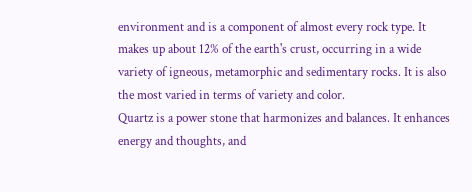environment and is a component of almost every rock type. It makes up about 12% of the earth's crust, occurring in a wide variety of igneous, metamorphic and sedimentary rocks. It is also the most varied in terms of variety and color.
Quartz is a power stone that harmonizes and balances. It enhances energy and thoughts, and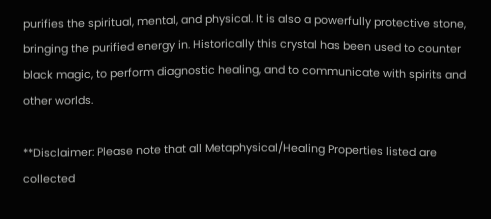purifies the spiritual, mental, and physical. It is also a powerfully protective stone, bringing the purified energy in. Historically this crystal has been used to counter black magic, to perform diagnostic healing, and to communicate with spirits and other worlds.

**Disclaimer: Please note that all Metaphysical/Healing Properties listed are collected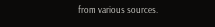from various sources.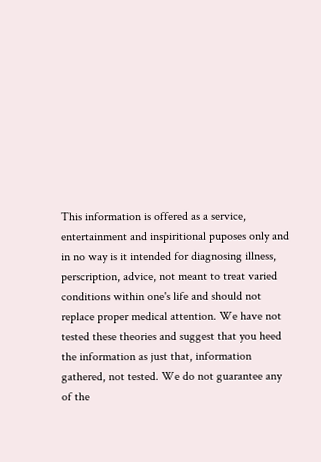This information is offered as a service, entertainment and inspiritional puposes only and in no way is it intended for diagnosing illness, perscription, advice, not meant to treat varied conditions within one's life and should not replace proper medical attention. We have not tested these theories and suggest that you heed the information as just that, information gathered, not tested. We do not guarantee any of the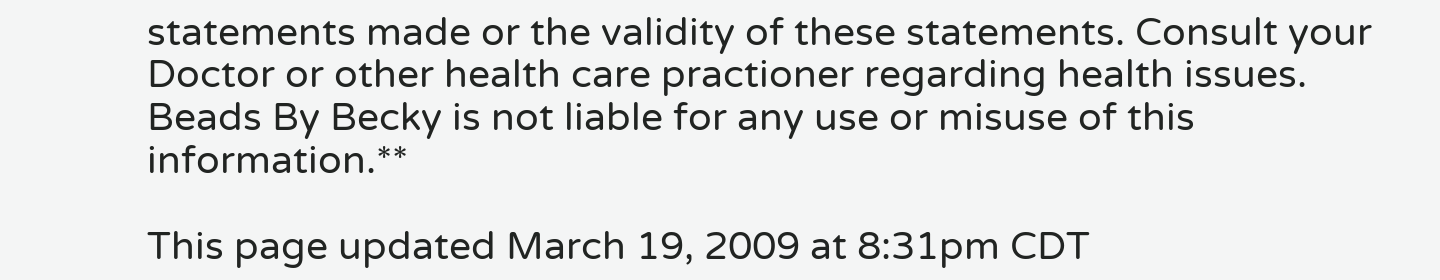statements made or the validity of these statements. Consult your Doctor or other health care practioner regarding health issues. Beads By Becky is not liable for any use or misuse of this information.**

This page updated March 19, 2009 at 8:31pm CDT